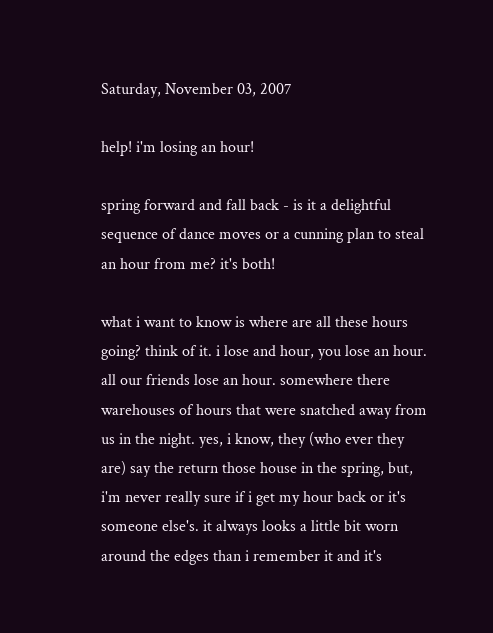Saturday, November 03, 2007

help! i'm losing an hour!

spring forward and fall back - is it a delightful sequence of dance moves or a cunning plan to steal an hour from me? it's both!

what i want to know is where are all these hours going? think of it. i lose and hour, you lose an hour. all our friends lose an hour. somewhere there warehouses of hours that were snatched away from us in the night. yes, i know, they (who ever they are) say the return those house in the spring, but, i'm never really sure if i get my hour back or it's someone else's. it always looks a little bit worn around the edges than i remember it and it's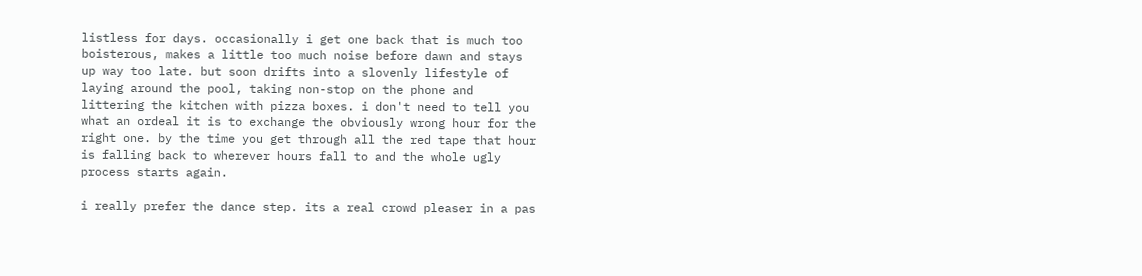listless for days. occasionally i get one back that is much too boisterous, makes a little too much noise before dawn and stays up way too late. but soon drifts into a slovenly lifestyle of laying around the pool, taking non-stop on the phone and littering the kitchen with pizza boxes. i don't need to tell you what an ordeal it is to exchange the obviously wrong hour for the right one. by the time you get through all the red tape that hour is falling back to wherever hours fall to and the whole ugly process starts again.

i really prefer the dance step. its a real crowd pleaser in a pas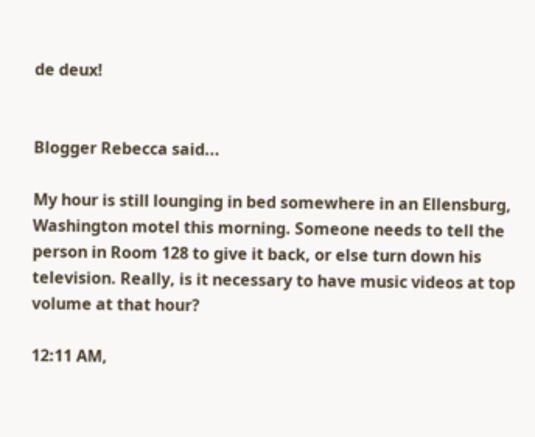de deux!


Blogger Rebecca said...

My hour is still lounging in bed somewhere in an Ellensburg, Washington motel this morning. Someone needs to tell the person in Room 128 to give it back, or else turn down his television. Really, is it necessary to have music videos at top volume at that hour?

12:11 AM,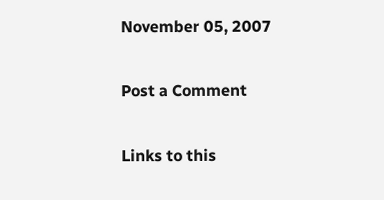November 05, 2007

Post a Comment

Links to this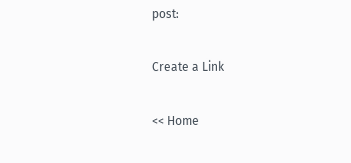post:

Create a Link

<< Home